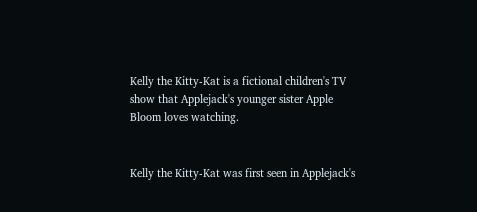Kelly the Kitty-Kat is a fictional children's TV show that Applejack's younger sister Apple Bloom loves watching.


Kelly the Kitty-Kat was first seen in Applejack's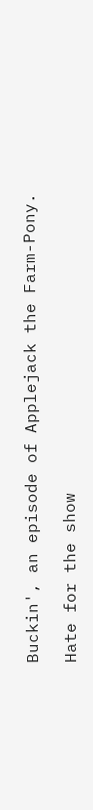Buckin', an episode of Applejack the Farm-Pony.

Hate for the show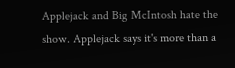Applejack and Big McIntosh hate the show. Applejack says it's more than a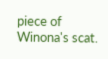piece of Winona's scat.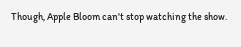Though, Apple Bloom can't stop watching the show.